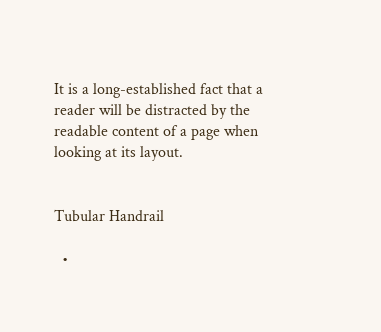It is a long-established fact that a reader will be distracted by the readable content of a page when looking at its layout.


Tubular Handrail

  •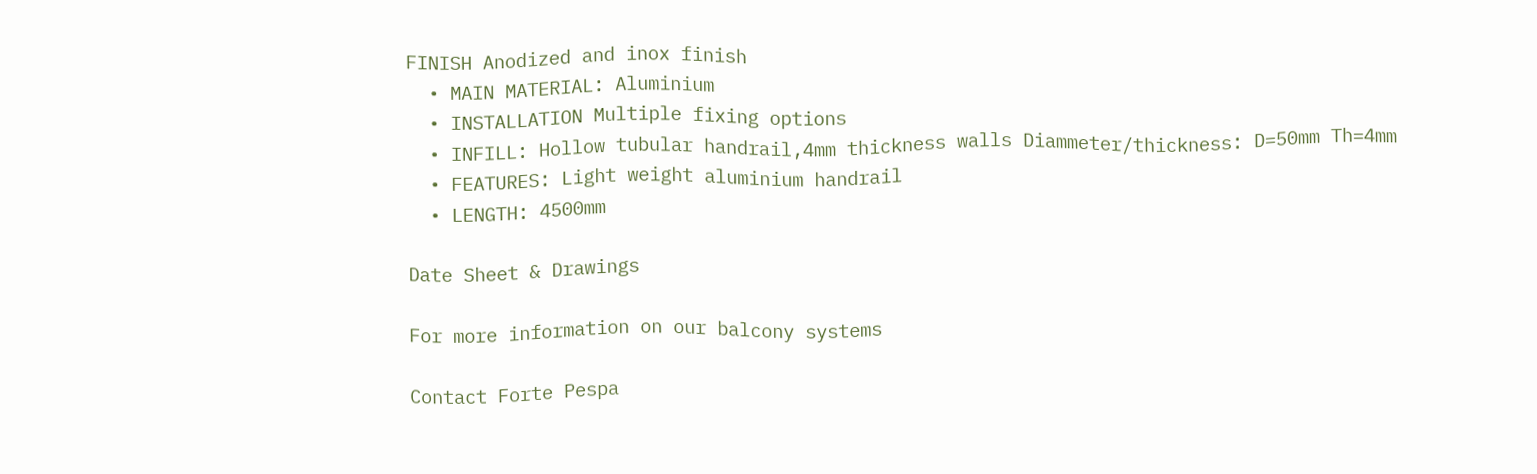FINISH Anodized and inox finish
  • MAIN MATERIAL: Aluminium
  • INSTALLATION Multiple fixing options
  • INFILL: Hollow tubular handrail,4mm thickness walls Diammeter/thickness: D=50mm Th=4mm
  • FEATURES: Light weight aluminium handrail
  • LENGTH: 4500mm

Date Sheet & Drawings

For more information on our balcony systems

Contact Forte Pespa